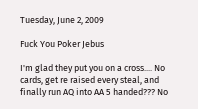Tuesday, June 2, 2009

Fuck You Poker Jebus

I'm glad they put you on a cross.... No cards, get re raised every steal, and finally run AQ into AA 5 handed??? No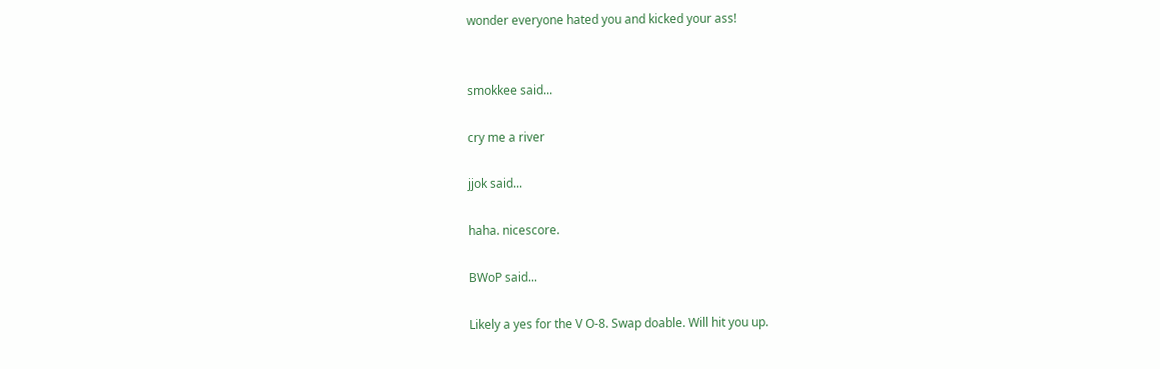wonder everyone hated you and kicked your ass!


smokkee said...

cry me a river

jjok said...

haha. nicescore.

BWoP said...

Likely a yes for the V O-8. Swap doable. Will hit you up.